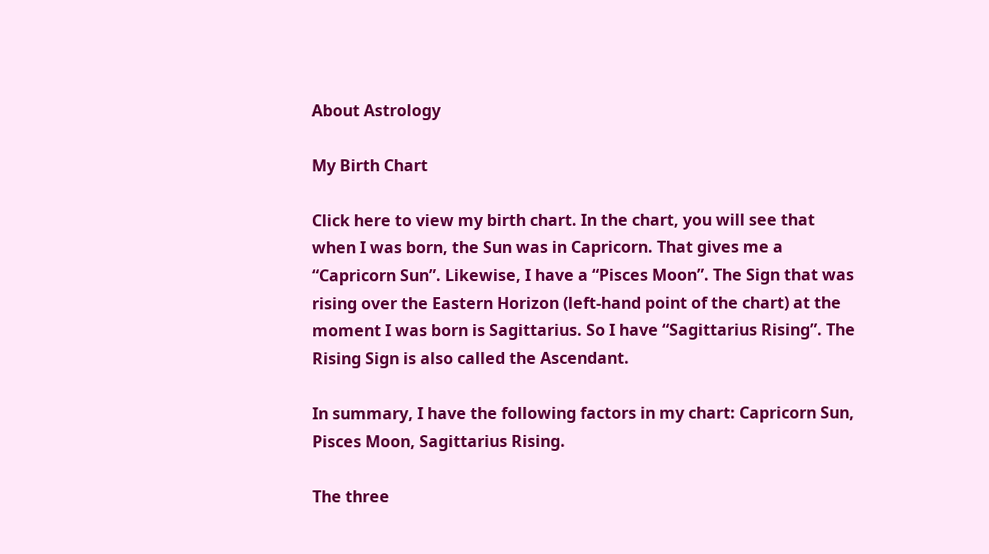About Astrology

My Birth Chart

Click here to view my birth chart. In the chart, you will see that when I was born, the Sun was in Capricorn. That gives me a “Capricorn Sun”. Likewise, I have a “Pisces Moon”. The Sign that was rising over the Eastern Horizon (left-hand point of the chart) at the moment I was born is Sagittarius. So I have “Sagittarius Rising”. The Rising Sign is also called the Ascendant.

In summary, I have the following factors in my chart: Capricorn Sun, Pisces Moon, Sagittarius Rising.

The three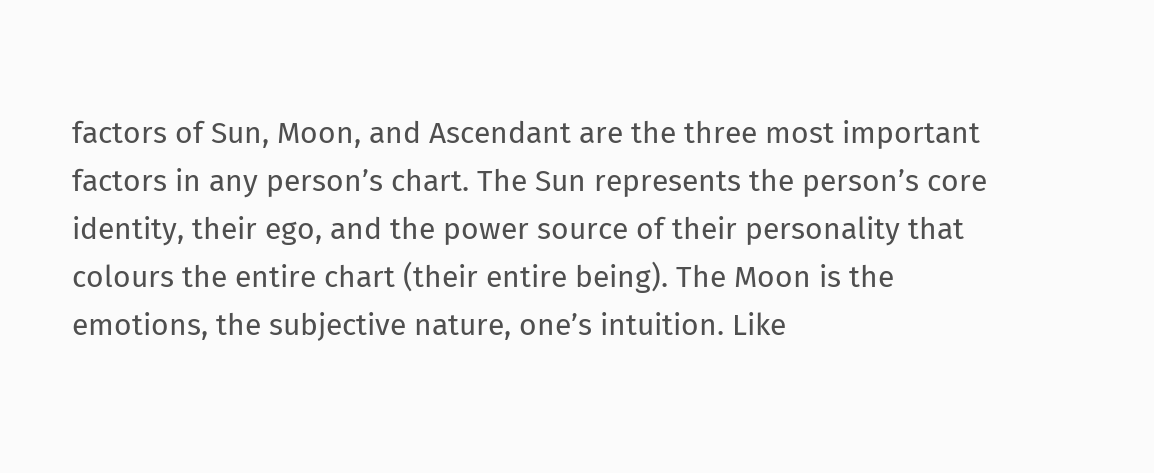factors of Sun, Moon, and Ascendant are the three most important factors in any person’s chart. The Sun represents the person’s core identity, their ego, and the power source of their personality that colours the entire chart (their entire being). The Moon is the emotions, the subjective nature, one’s intuition. Like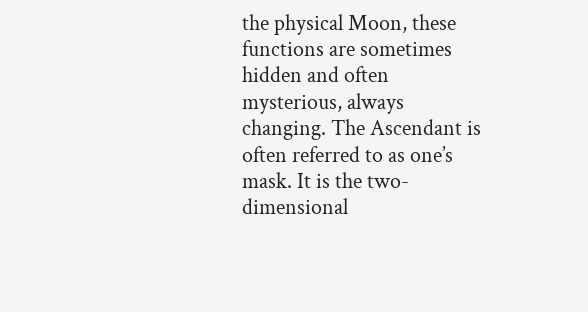the physical Moon, these functions are sometimes hidden and often mysterious, always changing. The Ascendant is often referred to as one’s mask. It is the two-dimensional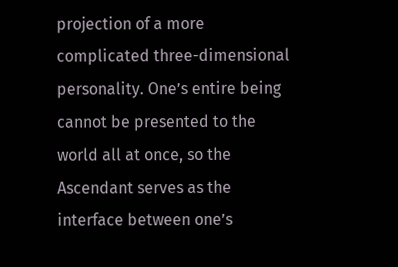projection of a more complicated three-dimensional personality. One’s entire being cannot be presented to the world all at once, so the Ascendant serves as the interface between one’s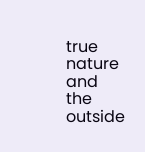true nature and the outside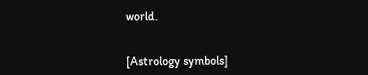world.


[Astrology symbols]